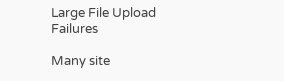Large File Upload Failures

Many site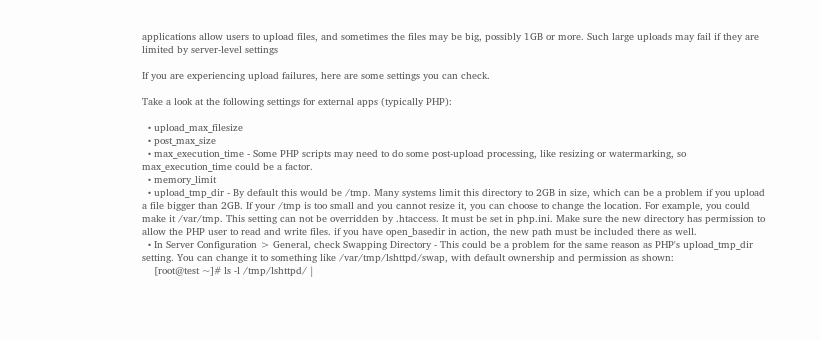applications allow users to upload files, and sometimes the files may be big, possibly 1GB or more. Such large uploads may fail if they are limited by server-level settings

If you are experiencing upload failures, here are some settings you can check.

Take a look at the following settings for external apps (typically PHP):

  • upload_max_filesize
  • post_max_size
  • max_execution_time - Some PHP scripts may need to do some post-upload processing, like resizing or watermarking, so max_execution_time could be a factor.
  • memory_limit
  • upload_tmp_dir - By default this would be /tmp. Many systems limit this directory to 2GB in size, which can be a problem if you upload a file bigger than 2GB. If your /tmp is too small and you cannot resize it, you can choose to change the location. For example, you could make it /var/tmp. This setting can not be overridden by .htaccess. It must be set in php.ini. Make sure the new directory has permission to allow the PHP user to read and write files. if you have open_basedir in action, the new path must be included there as well.
  • In Server Configuration > General, check Swapping Directory - This could be a problem for the same reason as PHP's upload_tmp_dir setting. You can change it to something like /var/tmp/lshttpd/swap, with default ownership and permission as shown:
    [root@test ~]# ls -l /tmp/lshttpd/ |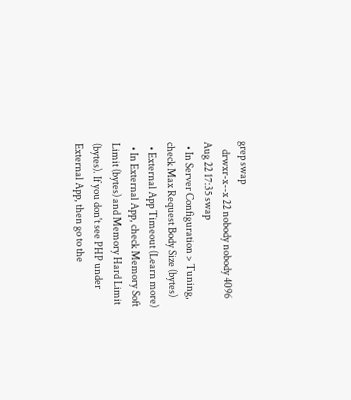grep swap
    drwxr-x--x 22 nobody nobody 4096 Aug 22 17:35 swap
  • In Server Configuration > Tuning, check Max Request Body Size (bytes)
  • External App Timeout (Learn more)
  • In External App, check Memory Soft Limit (bytes) and Memory Hard Limit (bytes). If you don't see PHP under External App, then go to the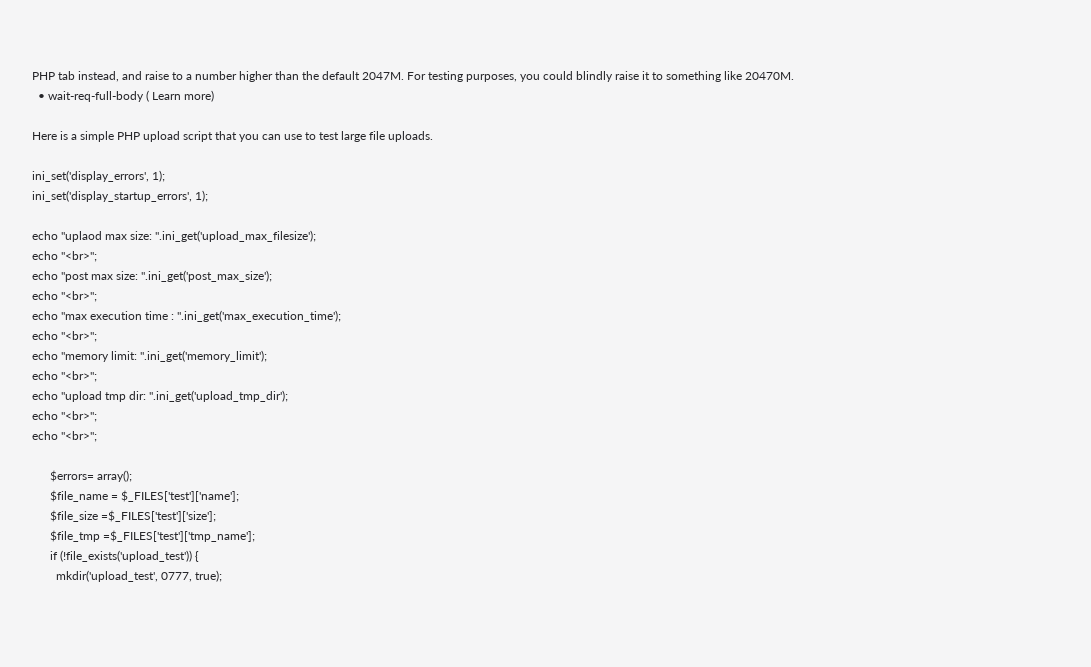PHP tab instead, and raise to a number higher than the default 2047M. For testing purposes, you could blindly raise it to something like 20470M.
  • wait-req-full-body ( Learn more)

Here is a simple PHP upload script that you can use to test large file uploads.

ini_set('display_errors', 1);
ini_set('display_startup_errors', 1);

echo "uplaod max size: ".ini_get('upload_max_filesize');
echo "<br>";
echo "post max size: ".ini_get('post_max_size');
echo "<br>";
echo "max execution time : ".ini_get('max_execution_time');
echo "<br>";
echo "memory limit: ".ini_get('memory_limit');
echo "<br>";
echo "upload tmp dir: ".ini_get('upload_tmp_dir');
echo "<br>";
echo "<br>";

      $errors= array();
      $file_name = $_FILES['test']['name'];
      $file_size =$_FILES['test']['size'];
      $file_tmp =$_FILES['test']['tmp_name'];
      if (!file_exists('upload_test')) {
        mkdir('upload_test', 0777, true);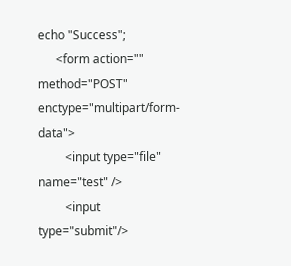echo "Success";
      <form action="" method="POST" enctype="multipart/form-data">
         <input type="file" name="test" />
         <input type="submit"/>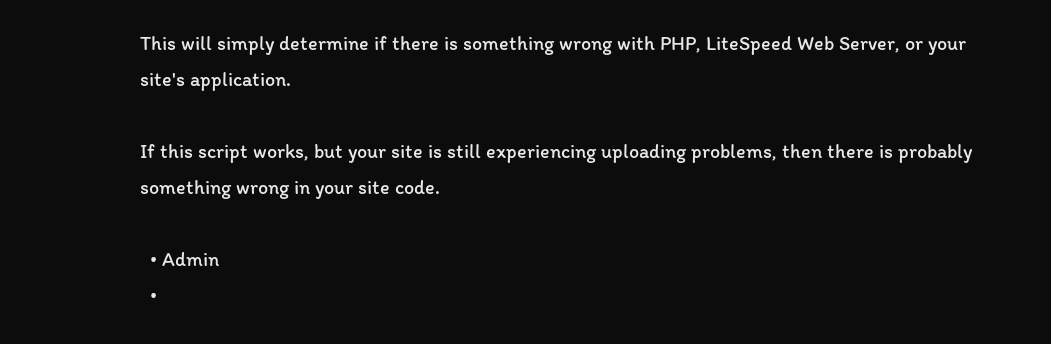This will simply determine if there is something wrong with PHP, LiteSpeed Web Server, or your site's application.

If this script works, but your site is still experiencing uploading problems, then there is probably something wrong in your site code.

  • Admin
  •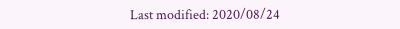Last modified: 2020/08/24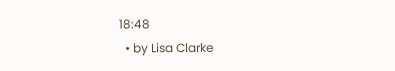18:48
  • by Lisa Clarke